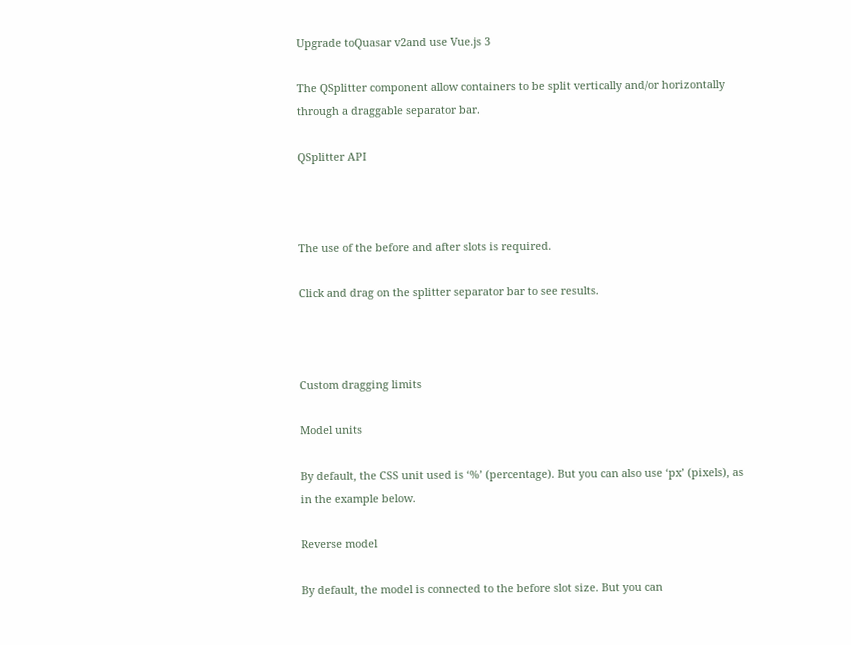Upgrade toQuasar v2and use Vue.js 3

The QSplitter component allow containers to be split vertically and/or horizontally through a draggable separator bar.

QSplitter API



The use of the before and after slots is required.

Click and drag on the splitter separator bar to see results.



Custom dragging limits

Model units

By default, the CSS unit used is ‘%’ (percentage). But you can also use ‘px’ (pixels), as in the example below.

Reverse model

By default, the model is connected to the before slot size. But you can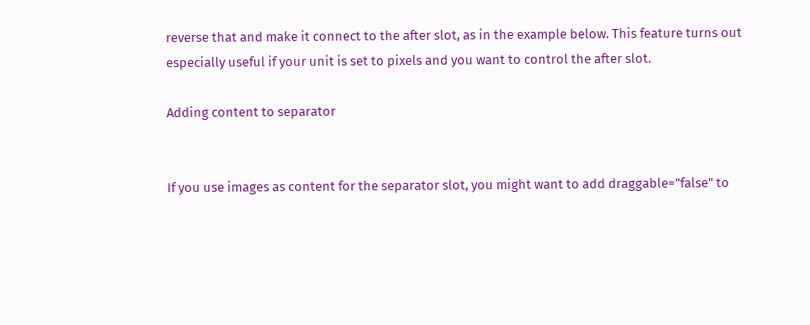reverse that and make it connect to the after slot, as in the example below. This feature turns out especially useful if your unit is set to pixels and you want to control the after slot.

Adding content to separator


If you use images as content for the separator slot, you might want to add draggable="false" to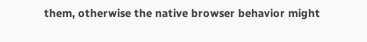them, otherwise the native browser behavior might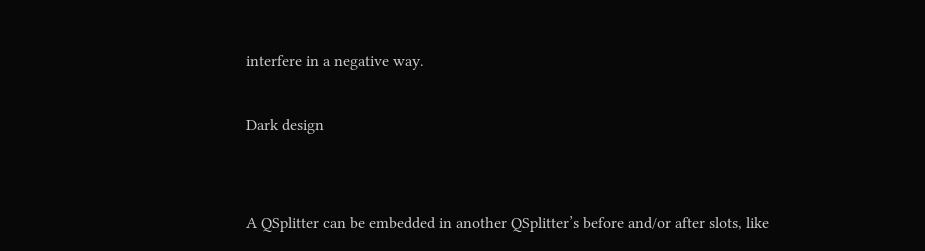interfere in a negative way.

Dark design


A QSplitter can be embedded in another QSplitter’s before and/or after slots, like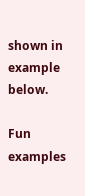shown in example below.

Fun examples